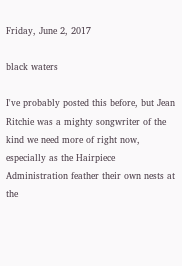Friday, June 2, 2017

black waters

I've probably posted this before, but Jean Ritchie was a mighty songwriter of the kind we need more of right now, especially as the Hairpiece Administration feather their own nests at the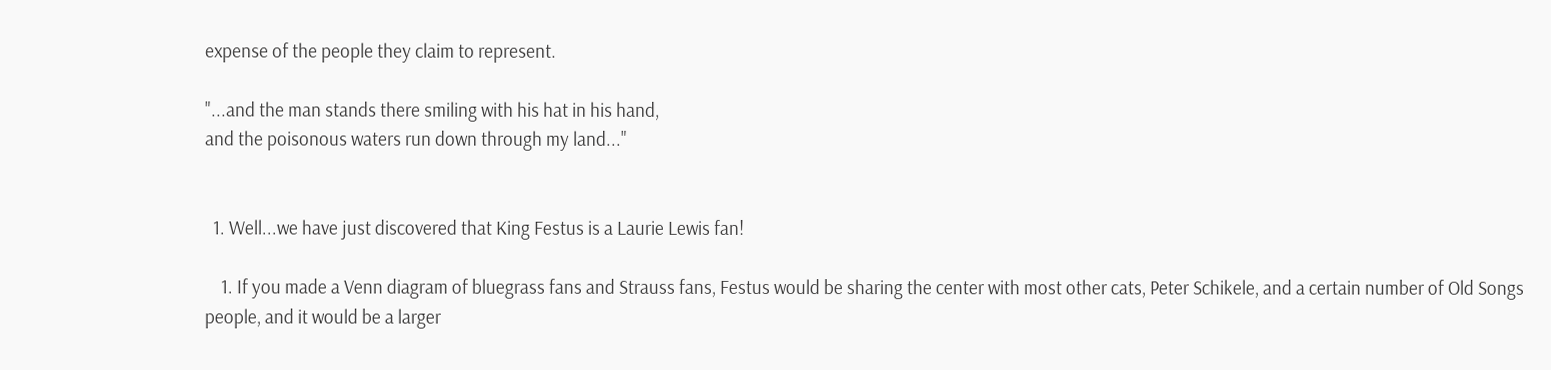expense of the people they claim to represent.

"...and the man stands there smiling with his hat in his hand,
and the poisonous waters run down through my land..."


  1. Well...we have just discovered that King Festus is a Laurie Lewis fan!

    1. If you made a Venn diagram of bluegrass fans and Strauss fans, Festus would be sharing the center with most other cats, Peter Schikele, and a certain number of Old Songs people, and it would be a larger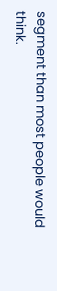segment than most people would think.